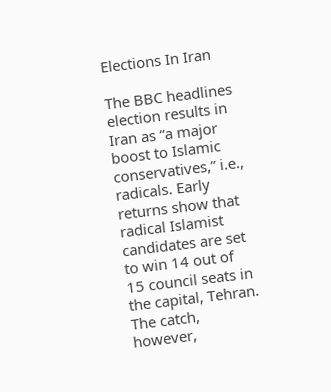Elections In Iran

The BBC headlines election results in Iran as “a major boost to Islamic conservatives,” i.e., radicals. Early returns show that radical Islamist candidates are set to win 14 out of 15 council seats in the capital, Tehran. The catch, however,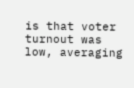is that voter turnout was low, averaging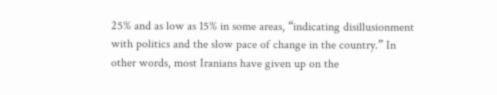25% and as low as 15% in some areas, “indicating disillusionment with politics and the slow pace of change in the country.” In other words, most Iranians have given up on the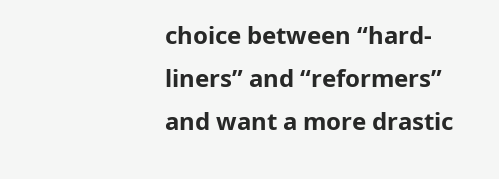choice between “hard-liners” and “reformers” and want a more drastic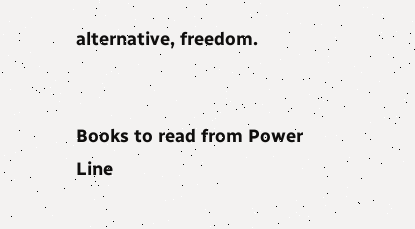alternative, freedom.


Books to read from Power Line